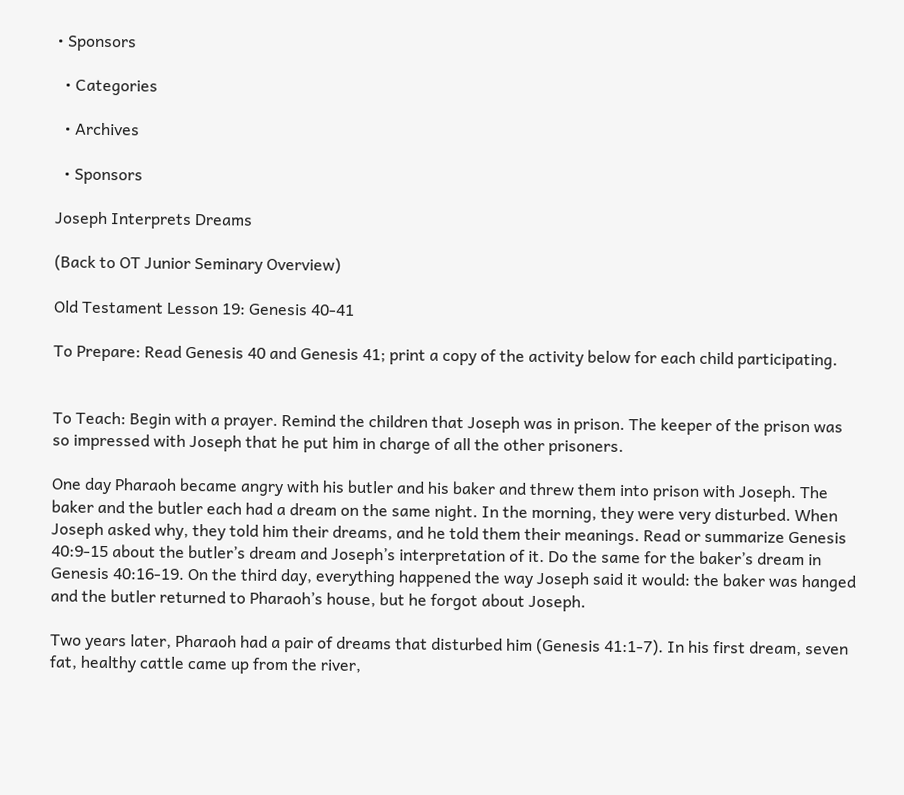• Sponsors

  • Categories

  • Archives

  • Sponsors

Joseph Interprets Dreams

(Back to OT Junior Seminary Overview)

Old Testament Lesson 19: Genesis 40-41

To Prepare: Read Genesis 40 and Genesis 41; print a copy of the activity below for each child participating.


To Teach: Begin with a prayer. Remind the children that Joseph was in prison. The keeper of the prison was so impressed with Joseph that he put him in charge of all the other prisoners.

One day Pharaoh became angry with his butler and his baker and threw them into prison with Joseph. The baker and the butler each had a dream on the same night. In the morning, they were very disturbed. When Joseph asked why, they told him their dreams, and he told them their meanings. Read or summarize Genesis 40:9-15 about the butler’s dream and Joseph’s interpretation of it. Do the same for the baker’s dream in Genesis 40:16-19. On the third day, everything happened the way Joseph said it would: the baker was hanged and the butler returned to Pharaoh’s house, but he forgot about Joseph.

Two years later, Pharaoh had a pair of dreams that disturbed him (Genesis 41:1-7). In his first dream, seven fat, healthy cattle came up from the river,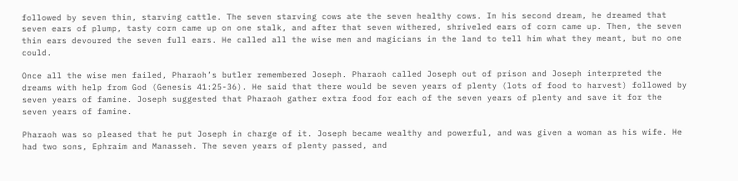followed by seven thin, starving cattle. The seven starving cows ate the seven healthy cows. In his second dream, he dreamed that seven ears of plump, tasty corn came up on one stalk, and after that seven withered, shriveled ears of corn came up. Then, the seven thin ears devoured the seven full ears. He called all the wise men and magicians in the land to tell him what they meant, but no one could.

Once all the wise men failed, Pharaoh’s butler remembered Joseph. Pharaoh called Joseph out of prison and Joseph interpreted the dreams with help from God (Genesis 41:25-36). He said that there would be seven years of plenty (lots of food to harvest) followed by seven years of famine. Joseph suggested that Pharaoh gather extra food for each of the seven years of plenty and save it for the seven years of famine.

Pharaoh was so pleased that he put Joseph in charge of it. Joseph became wealthy and powerful, and was given a woman as his wife. He had two sons, Ephraim and Manasseh. The seven years of plenty passed, and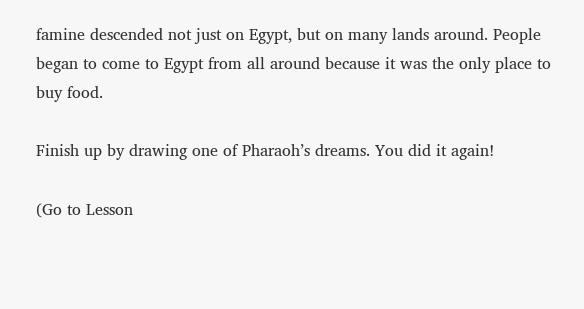famine descended not just on Egypt, but on many lands around. People began to come to Egypt from all around because it was the only place to buy food.

Finish up by drawing one of Pharaoh’s dreams. You did it again!

(Go to Lesson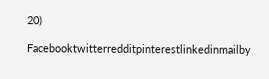20)

Facebooktwitterredditpinterestlinkedinmailby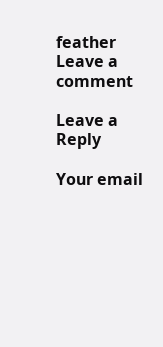feather
Leave a comment

Leave a Reply

Your email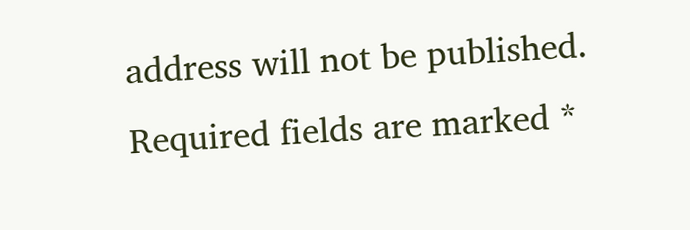address will not be published. Required fields are marked *